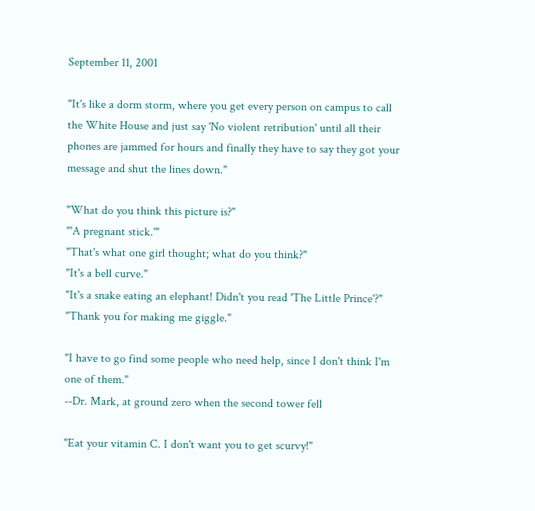September 11, 2001

"It's like a dorm storm, where you get every person on campus to call the White House and just say 'No violent retribution' until all their phones are jammed for hours and finally they have to say they got your message and shut the lines down."

"What do you think this picture is?"
"'A pregnant stick.'"
"That's what one girl thought; what do you think?"
"It's a bell curve."
"It's a snake eating an elephant! Didn't you read 'The Little Prince'?"
"Thank you for making me giggle."

"I have to go find some people who need help, since I don't think I'm one of them."
--Dr. Mark, at ground zero when the second tower fell

"Eat your vitamin C. I don't want you to get scurvy!"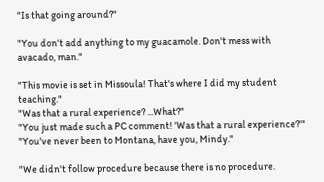"Is that going around?"

"You don't add anything to my guacamole. Don't mess with avacado, man."

"This movie is set in Missoula! That's where I did my student teaching."
"Was that a rural experience? ...What?"
"You just made such a PC comment! 'Was that a rural experience?'"
"You've never been to Montana, have you, Mindy."

"We didn't follow procedure because there is no procedure.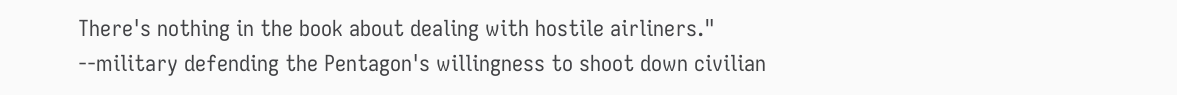There's nothing in the book about dealing with hostile airliners."
--military defending the Pentagon's willingness to shoot down civilian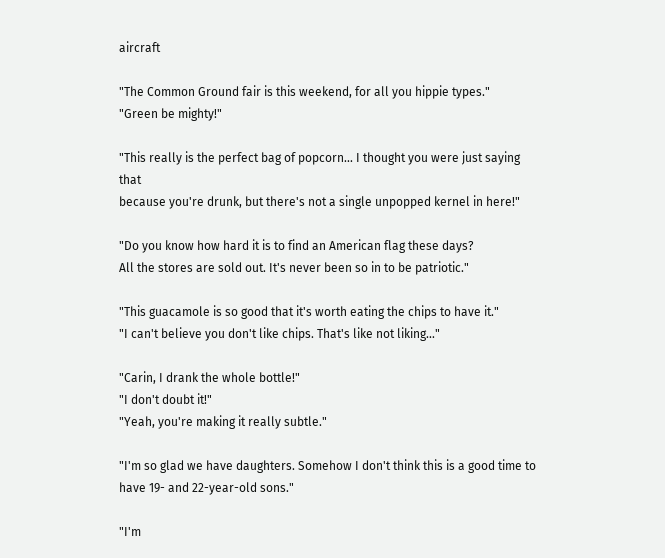aircraft

"The Common Ground fair is this weekend, for all you hippie types."
"Green be mighty!"

"This really is the perfect bag of popcorn... I thought you were just saying that
because you're drunk, but there's not a single unpopped kernel in here!"

"Do you know how hard it is to find an American flag these days?
All the stores are sold out. It's never been so in to be patriotic."

"This guacamole is so good that it's worth eating the chips to have it."
"I can't believe you don't like chips. That's like not liking..."

"Carin, I drank the whole bottle!"
"I don't doubt it!"
"Yeah, you're making it really subtle."

"I'm so glad we have daughters. Somehow I don't think this is a good time to have 19- and 22-year-old sons."

"I'm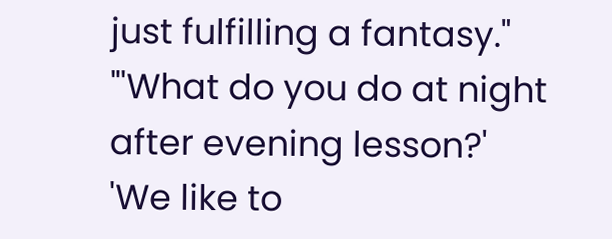just fulfilling a fantasy."
"'What do you do at night after evening lesson?' 'We like to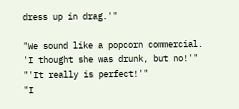dress up in drag.'"

"We sound like a popcorn commercial. 'I thought she was drunk, but no!'"
"'It really is perfect!'"
"I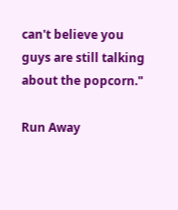can't believe you guys are still talking about the popcorn."

Run Away